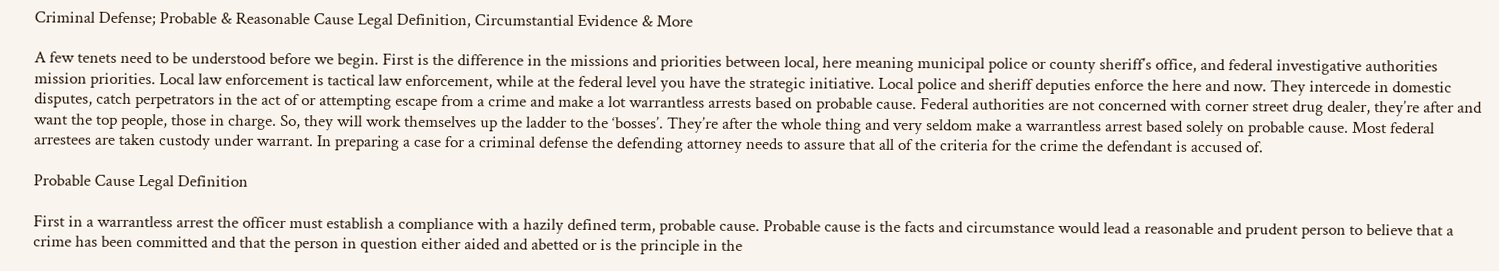Criminal Defense; Probable & Reasonable Cause Legal Definition, Circumstantial Evidence & More

A few tenets need to be understood before we begin. First is the difference in the missions and priorities between local, here meaning municipal police or county sheriff’s office, and federal investigative authorities mission priorities. Local law enforcement is tactical law enforcement, while at the federal level you have the strategic initiative. Local police and sheriff deputies enforce the here and now. They intercede in domestic disputes, catch perpetrators in the act of or attempting escape from a crime and make a lot warrantless arrests based on probable cause. Federal authorities are not concerned with corner street drug dealer, they’re after and want the top people, those in charge. So, they will work themselves up the ladder to the ‘bosses’. They’re after the whole thing and very seldom make a warrantless arrest based solely on probable cause. Most federal arrestees are taken custody under warrant. In preparing a case for a criminal defense the defending attorney needs to assure that all of the criteria for the crime the defendant is accused of.

Probable Cause Legal Definition

First in a warrantless arrest the officer must establish a compliance with a hazily defined term, probable cause. Probable cause is the facts and circumstance would lead a reasonable and prudent person to believe that a crime has been committed and that the person in question either aided and abetted or is the principle in the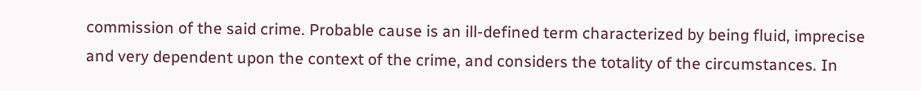commission of the said crime. Probable cause is an ill-defined term characterized by being fluid, imprecise and very dependent upon the context of the crime, and considers the totality of the circumstances. In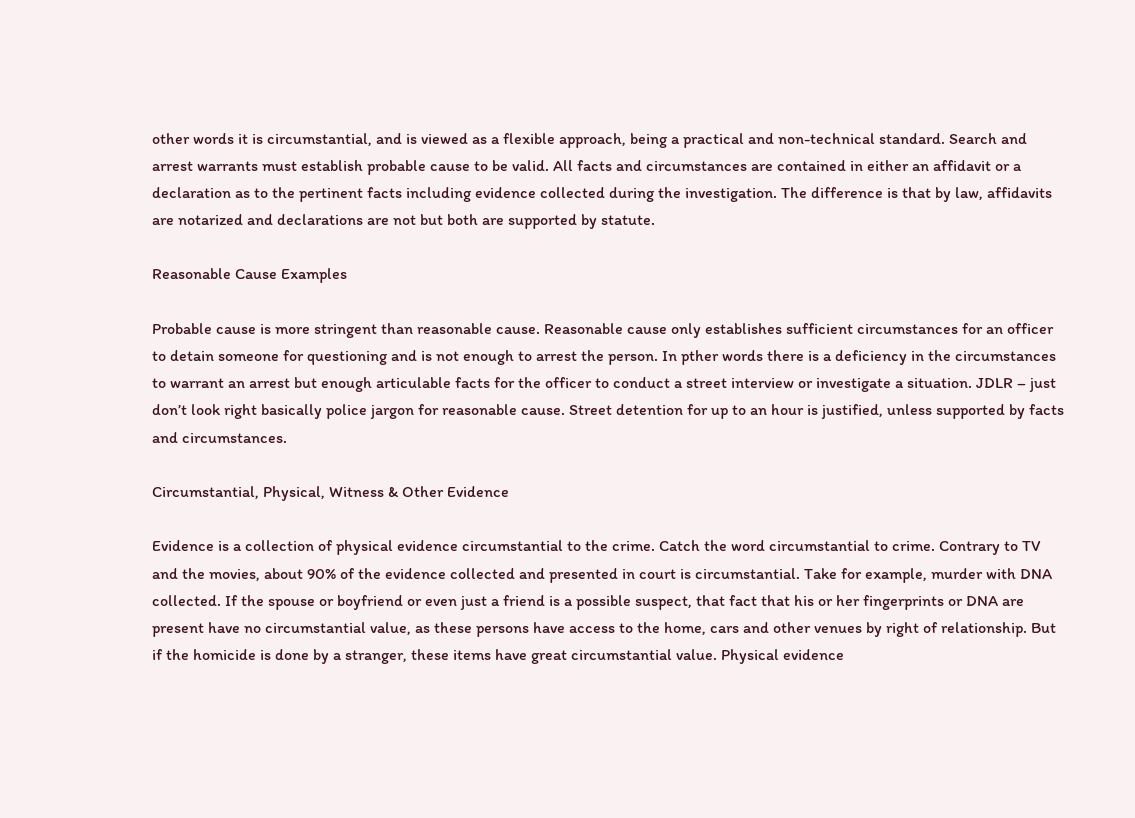other words it is circumstantial, and is viewed as a flexible approach, being a practical and non-technical standard. Search and arrest warrants must establish probable cause to be valid. All facts and circumstances are contained in either an affidavit or a declaration as to the pertinent facts including evidence collected during the investigation. The difference is that by law, affidavits are notarized and declarations are not but both are supported by statute.

Reasonable Cause Examples

Probable cause is more stringent than reasonable cause. Reasonable cause only establishes sufficient circumstances for an officer to detain someone for questioning and is not enough to arrest the person. In pther words there is a deficiency in the circumstances to warrant an arrest but enough articulable facts for the officer to conduct a street interview or investigate a situation. JDLR – just don’t look right basically police jargon for reasonable cause. Street detention for up to an hour is justified, unless supported by facts and circumstances.

Circumstantial, Physical, Witness & Other Evidence

Evidence is a collection of physical evidence circumstantial to the crime. Catch the word circumstantial to crime. Contrary to TV and the movies, about 90% of the evidence collected and presented in court is circumstantial. Take for example, murder with DNA collected. If the spouse or boyfriend or even just a friend is a possible suspect, that fact that his or her fingerprints or DNA are present have no circumstantial value, as these persons have access to the home, cars and other venues by right of relationship. But if the homicide is done by a stranger, these items have great circumstantial value. Physical evidence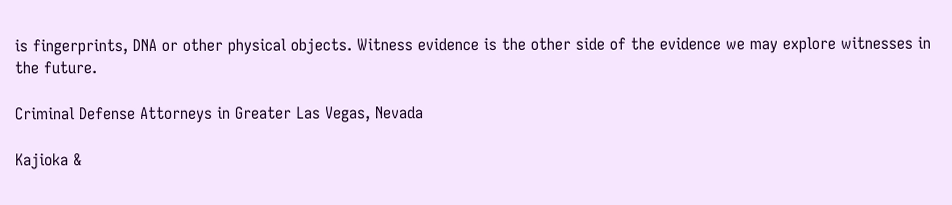is fingerprints, DNA or other physical objects. Witness evidence is the other side of the evidence we may explore witnesses in the future.

Criminal Defense Attorneys in Greater Las Vegas, Nevada

Kajioka &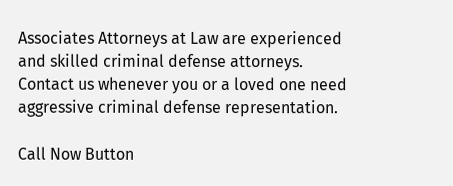Associates Attorneys at Law are experienced and skilled criminal defense attorneys. Contact us whenever you or a loved one need aggressive criminal defense representation.

Call Now Button